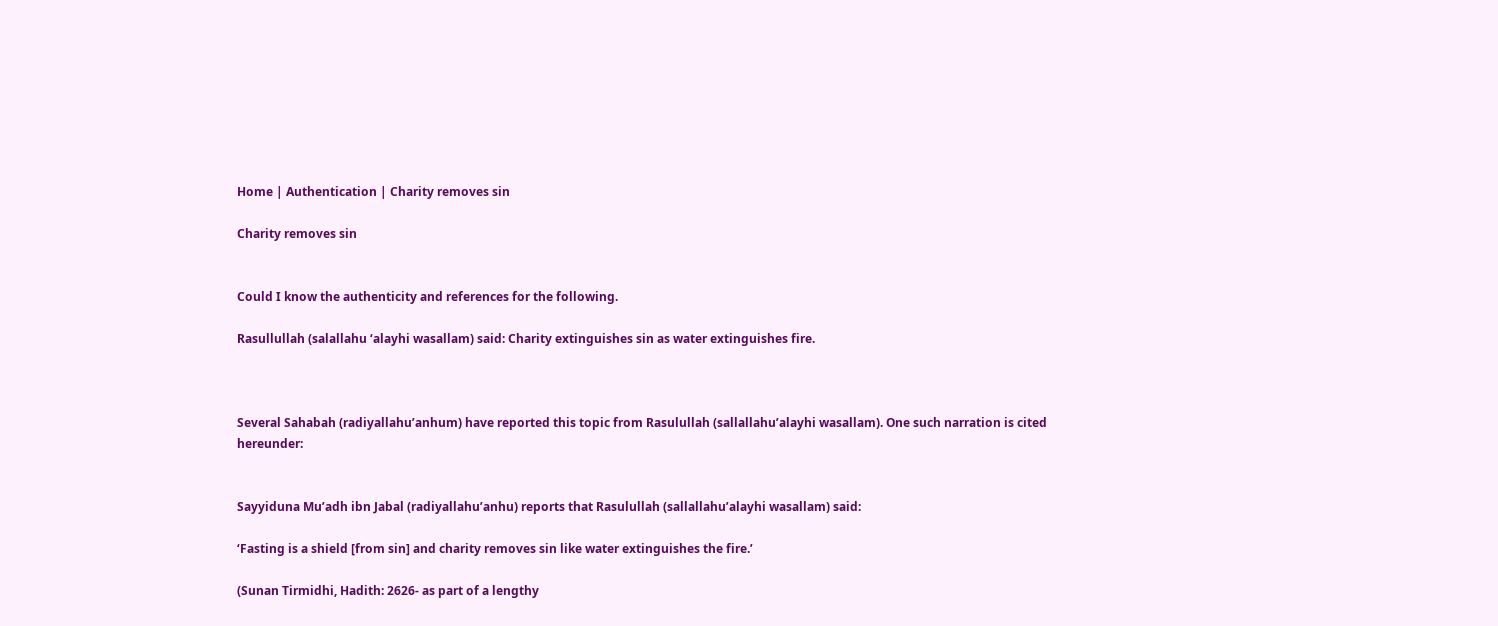Home | Authentication | Charity removes sin

Charity removes sin


Could I know the authenticity and references for the following.

Rasullullah (salallahu ‘alayhi wasallam) said: Charity extinguishes sin as water extinguishes fire.



Several Sahabah (radiyallahu’anhum) have reported this topic from Rasulullah (sallallahu’alayhi wasallam). One such narration is cited hereunder:


Sayyiduna Mu’adh ibn Jabal (radiyallahu’anhu) reports that Rasulullah (sallallahu’alayhi wasallam) said:

‘Fasting is a shield [from sin] and charity removes sin like water extinguishes the fire.’

(Sunan Tirmidhi, Hadith: 2626- as part of a lengthy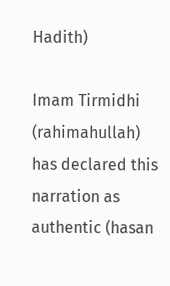Hadith)

Imam Tirmidhi (rahimahullah) has declared this narration as authentic (hasan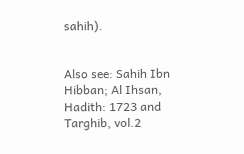sahih).


Also see: Sahih Ibn Hibban; Al Ihsan, Hadith: 1723 and Targhib, vol.2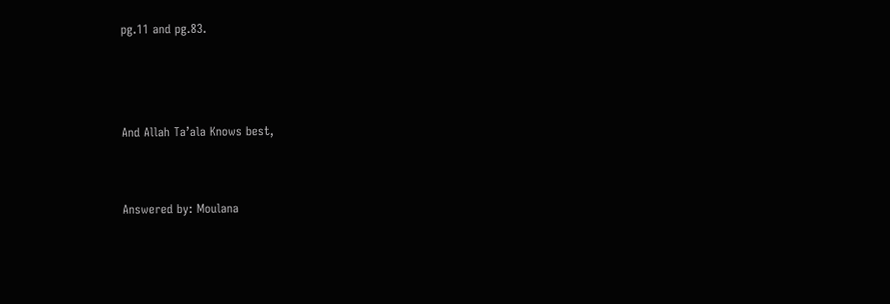pg.11 and pg.83.



And Allah Ta’ala Knows best,


Answered by: Moulana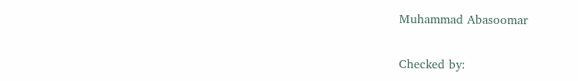Muhammad Abasoomar


Checked by: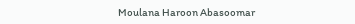Moulana Haroon Abasoomar